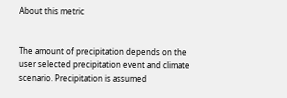About this metric


The amount of precipitation depends on the user selected precipitation event and climate scenario. Precipitation is assumed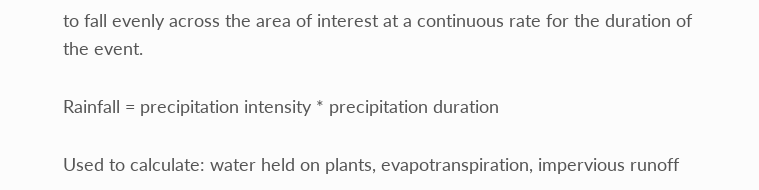to fall evenly across the area of interest at a continuous rate for the duration of the event.

Rainfall = precipitation intensity * precipitation duration

Used to calculate: water held on plants, evapotranspiration, impervious runoff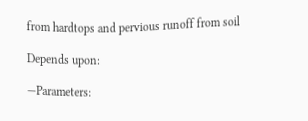from hardtops and pervious runoff from soil

Depends upon:

—Parameters: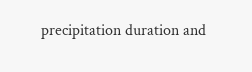precipitation duration and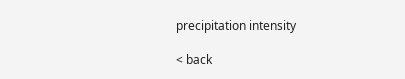precipitation intensity

< back